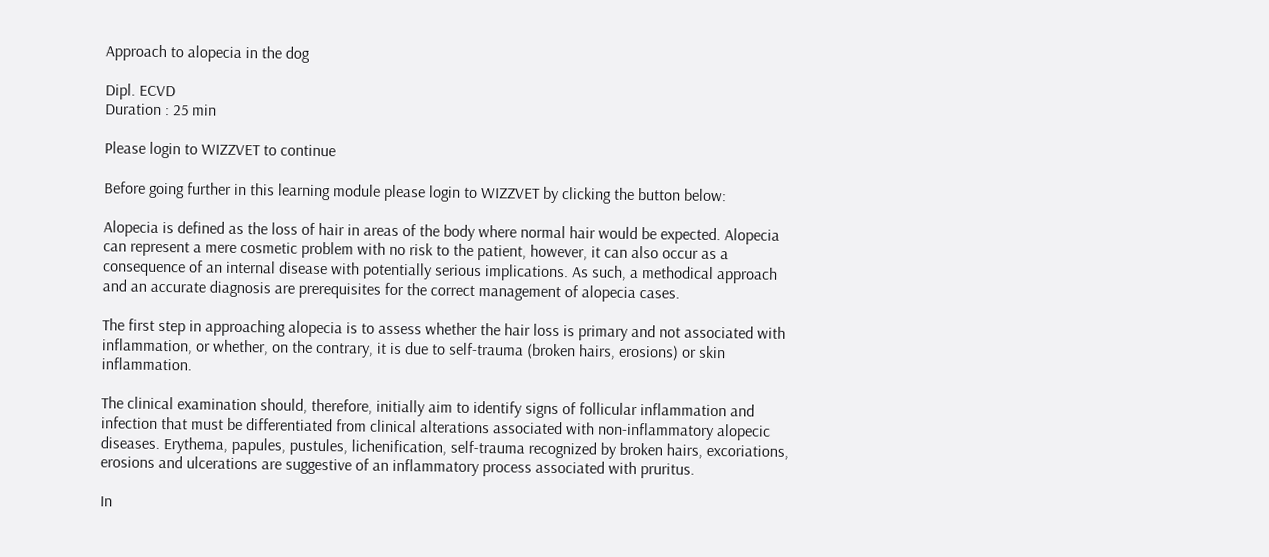Approach to alopecia in the dog

Dipl. ECVD
Duration : 25 min

Please login to WIZZVET to continue

Before going further in this learning module please login to WIZZVET by clicking the button below:

Alopecia is defined as the loss of hair in areas of the body where normal hair would be expected. Alopecia can represent a mere cosmetic problem with no risk to the patient, however, it can also occur as a consequence of an internal disease with potentially serious implications. As such, a methodical approach and an accurate diagnosis are prerequisites for the correct management of alopecia cases.

The first step in approaching alopecia is to assess whether the hair loss is primary and not associated with inflammation, or whether, on the contrary, it is due to self-trauma (broken hairs, erosions) or skin inflammation.

The clinical examination should, therefore, initially aim to identify signs of follicular inflammation and infection that must be differentiated from clinical alterations associated with non-inflammatory alopecic diseases. Erythema, papules, pustules, lichenification, self-trauma recognized by broken hairs, excoriations, erosions and ulcerations are suggestive of an inflammatory process associated with pruritus.

In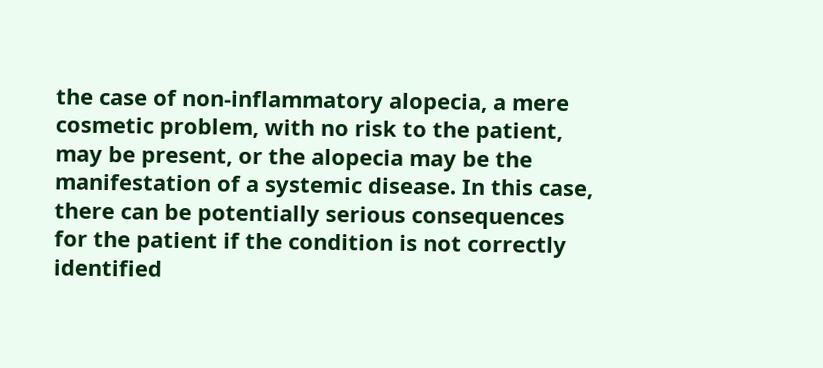the case of non-inflammatory alopecia, a mere cosmetic problem, with no risk to the patient, may be present, or the alopecia may be the manifestation of a systemic disease. In this case, there can be potentially serious consequences for the patient if the condition is not correctly identified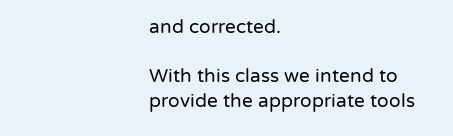and corrected.

With this class we intend to provide the appropriate tools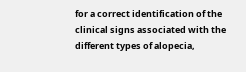for a correct identification of the clinical signs associated with the different types of alopecia,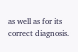as well as for its correct diagnosis.